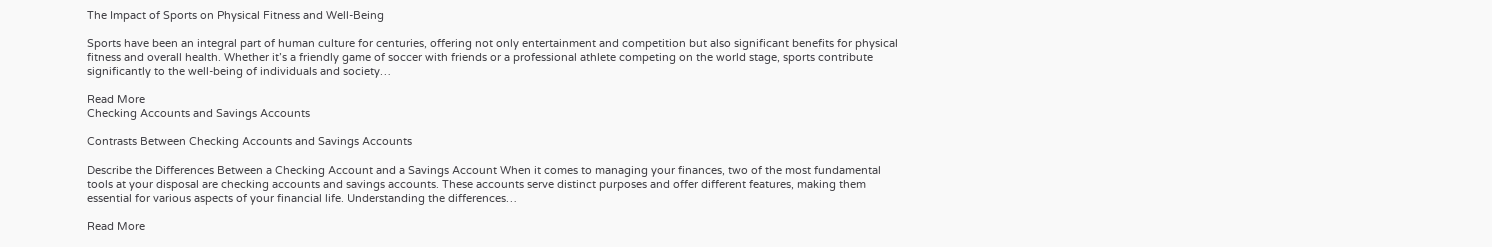The Impact of Sports on Physical Fitness and Well-Being

Sports have been an integral part of human culture for centuries, offering not only entertainment and competition but also significant benefits for physical fitness and overall health. Whether it’s a friendly game of soccer with friends or a professional athlete competing on the world stage, sports contribute significantly to the well-being of individuals and society…

Read More
Checking Accounts and Savings Accounts

Contrasts Between Checking Accounts and Savings Accounts

Describe the Differences Between a Checking Account and a Savings Account When it comes to managing your finances, two of the most fundamental tools at your disposal are checking accounts and savings accounts. These accounts serve distinct purposes and offer different features, making them essential for various aspects of your financial life. Understanding the differences…

Read More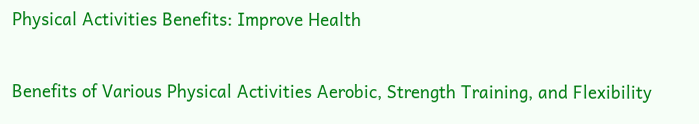Physical Activities Benefits: Improve Health

Benefits of Various Physical Activities Aerobic, Strength Training, and Flexibility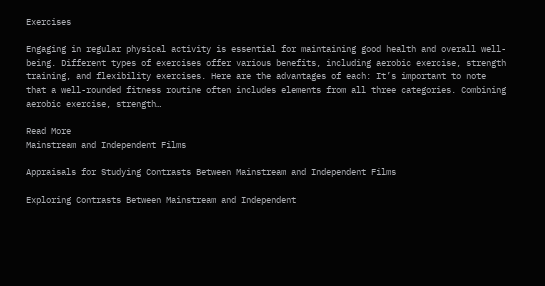Exercises

Engaging in regular physical activity is essential for maintaining good health and overall well-being. Different types of exercises offer various benefits, including aerobic exercise, strength training, and flexibility exercises. Here are the advantages of each: It’s important to note that a well-rounded fitness routine often includes elements from all three categories. Combining aerobic exercise, strength…

Read More
Mainstream and Independent Films

Appraisals for Studying Contrasts Between Mainstream and Independent Films

Exploring Contrasts Between Mainstream and Independent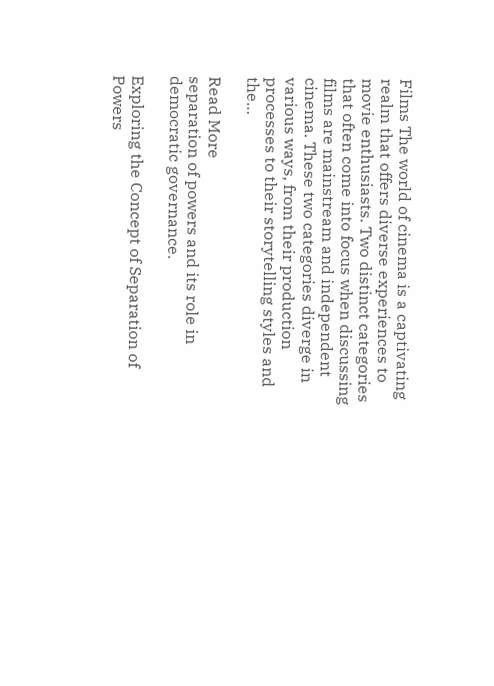Films The world of cinema is a captivating realm that offers diverse experiences to movie enthusiasts. Two distinct categories that often come into focus when discussing films are mainstream and independent cinema. These two categories diverge in various ways, from their production processes to their storytelling styles and the…

Read More
separation of powers and its role in democratic governance.

Exploring the Concept of Separation of Powers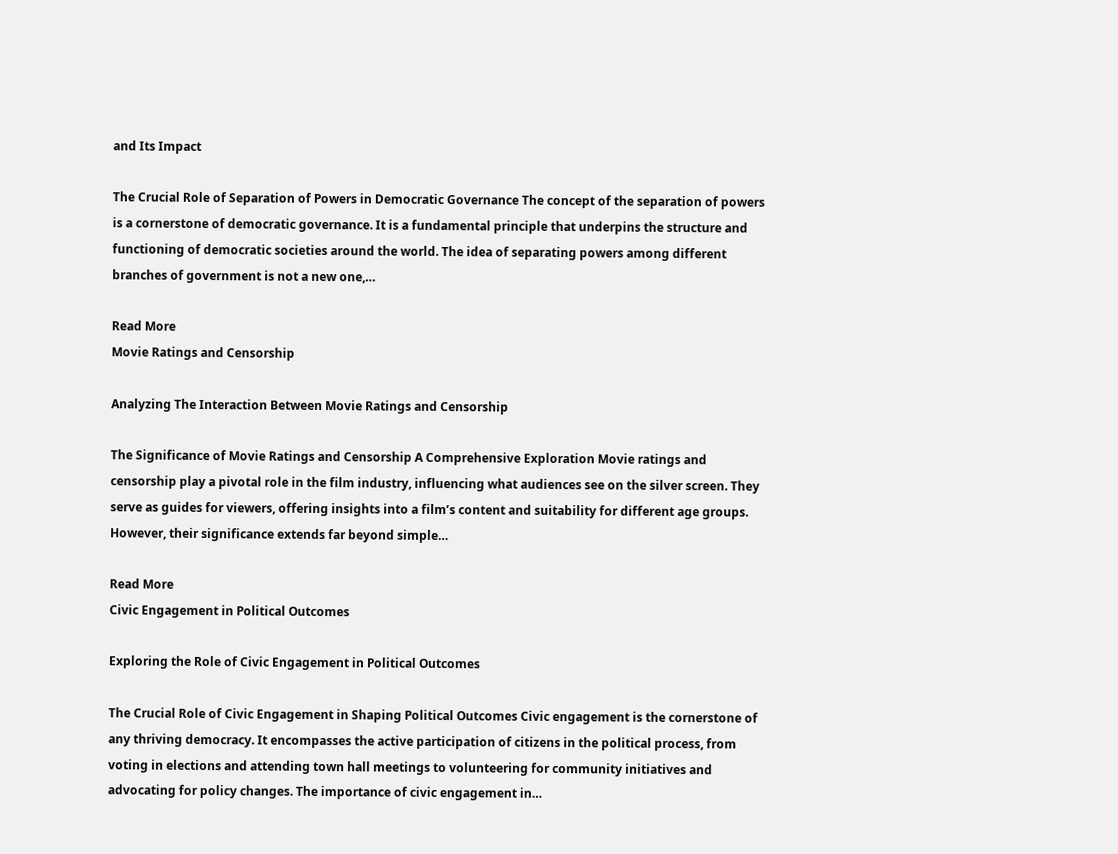and Its Impact

The Crucial Role of Separation of Powers in Democratic Governance The concept of the separation of powers is a cornerstone of democratic governance. It is a fundamental principle that underpins the structure and functioning of democratic societies around the world. The idea of separating powers among different branches of government is not a new one,…

Read More
Movie Ratings and Censorship

Analyzing The Interaction Between Movie Ratings and Censorship

The Significance of Movie Ratings and Censorship A Comprehensive Exploration Movie ratings and censorship play a pivotal role in the film industry, influencing what audiences see on the silver screen. They serve as guides for viewers, offering insights into a film’s content and suitability for different age groups. However, their significance extends far beyond simple…

Read More
Civic Engagement in Political Outcomes

Exploring the Role of Civic Engagement in Political Outcomes

The Crucial Role of Civic Engagement in Shaping Political Outcomes Civic engagement is the cornerstone of any thriving democracy. It encompasses the active participation of citizens in the political process, from voting in elections and attending town hall meetings to volunteering for community initiatives and advocating for policy changes. The importance of civic engagement in…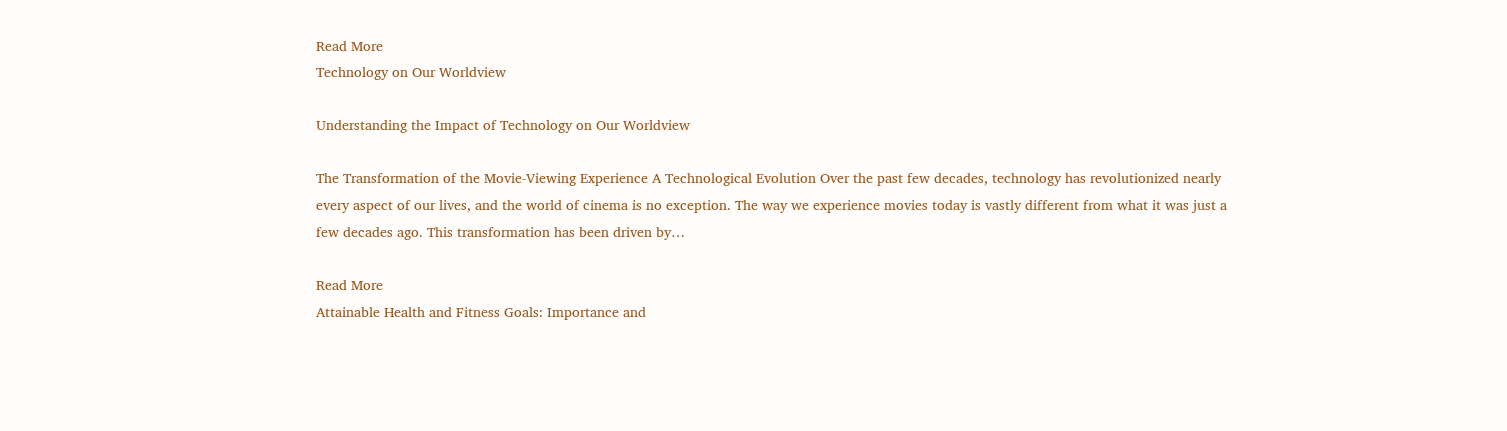Read More
Technology on Our Worldview

Understanding the Impact of Technology on Our Worldview

The Transformation of the Movie-Viewing Experience A Technological Evolution Over the past few decades, technology has revolutionized nearly every aspect of our lives, and the world of cinema is no exception. The way we experience movies today is vastly different from what it was just a few decades ago. This transformation has been driven by…

Read More
Attainable Health and Fitness Goals: Importance and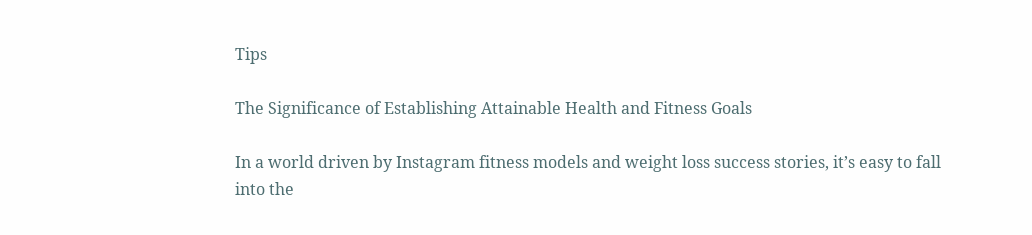Tips

The Significance of Establishing Attainable Health and Fitness Goals

In a world driven by Instagram fitness models and weight loss success stories, it’s easy to fall into the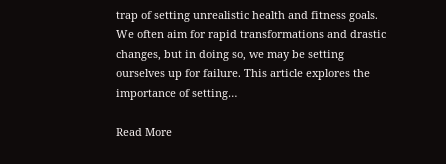trap of setting unrealistic health and fitness goals. We often aim for rapid transformations and drastic changes, but in doing so, we may be setting ourselves up for failure. This article explores the importance of setting…

Read More